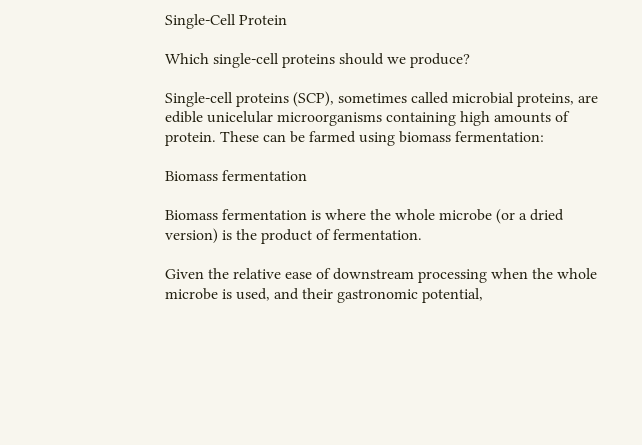Single-Cell Protein

Which single-cell proteins should we produce?

Single-cell proteins (SCP), sometimes called microbial proteins, are edible unicelular microorganisms containing high amounts of protein. These can be farmed using biomass fermentation:

Biomass fermentation

Biomass fermentation is where the whole microbe (or a dried version) is the product of fermentation.

Given the relative ease of downstream processing when the whole microbe is used, and their gastronomic potential,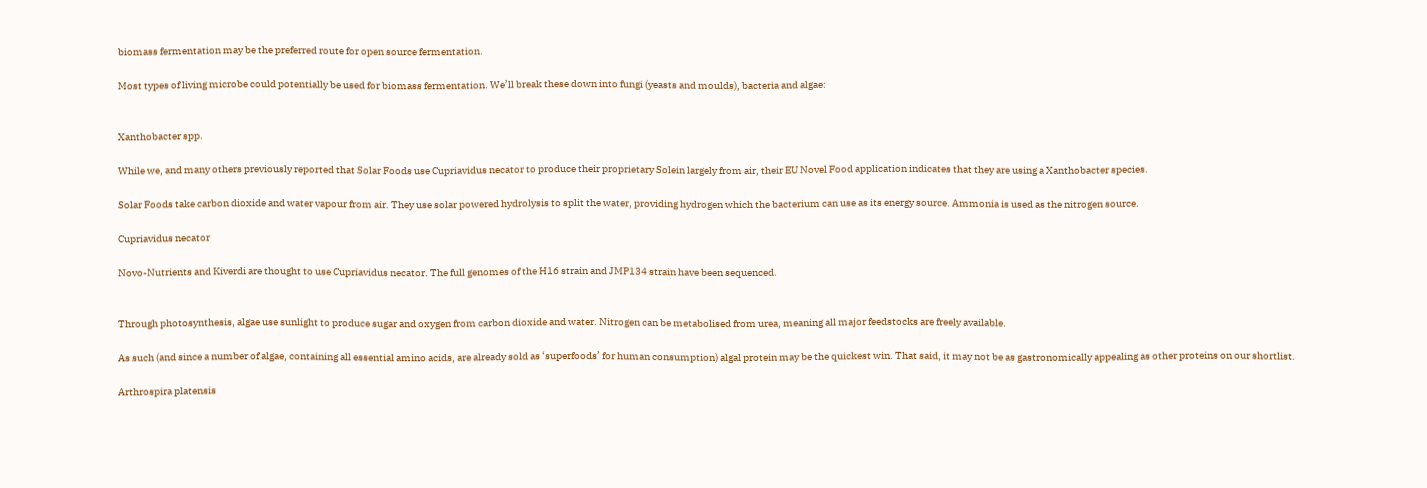biomass fermentation may be the preferred route for open source fermentation.

Most types of living microbe could potentially be used for biomass fermentation. We’ll break these down into fungi (yeasts and moulds), bacteria and algae:


Xanthobacter spp.

While we, and many others previously reported that Solar Foods use Cupriavidus necator to produce their proprietary Solein largely from air, their EU Novel Food application indicates that they are using a Xanthobacter species.

Solar Foods take carbon dioxide and water vapour from air. They use solar powered hydrolysis to split the water, providing hydrogen which the bacterium can use as its energy source. Ammonia is used as the nitrogen source.

Cupriavidus necator

Novo-Nutrients and Kiverdi are thought to use Cupriavidus necator. The full genomes of the H16 strain and JMP134 strain have been sequenced.


Through photosynthesis, algae use sunlight to produce sugar and oxygen from carbon dioxide and water. Nitrogen can be metabolised from urea, meaning all major feedstocks are freely available.

As such (and since a number of algae, containing all essential amino acids, are already sold as ‘superfoods’ for human consumption) algal protein may be the quickest win. That said, it may not be as gastronomically appealing as other proteins on our shortlist.

Arthrospira platensis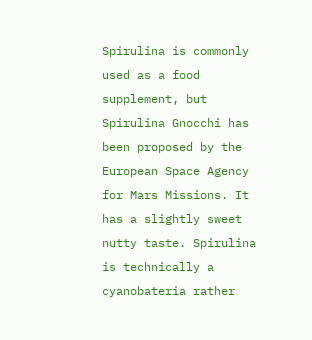Spirulina is commonly used as a food supplement, but Spirulina Gnocchi has been proposed by the European Space Agency for Mars Missions. It has a slightly sweet nutty taste. Spirulina is technically a cyanobateria rather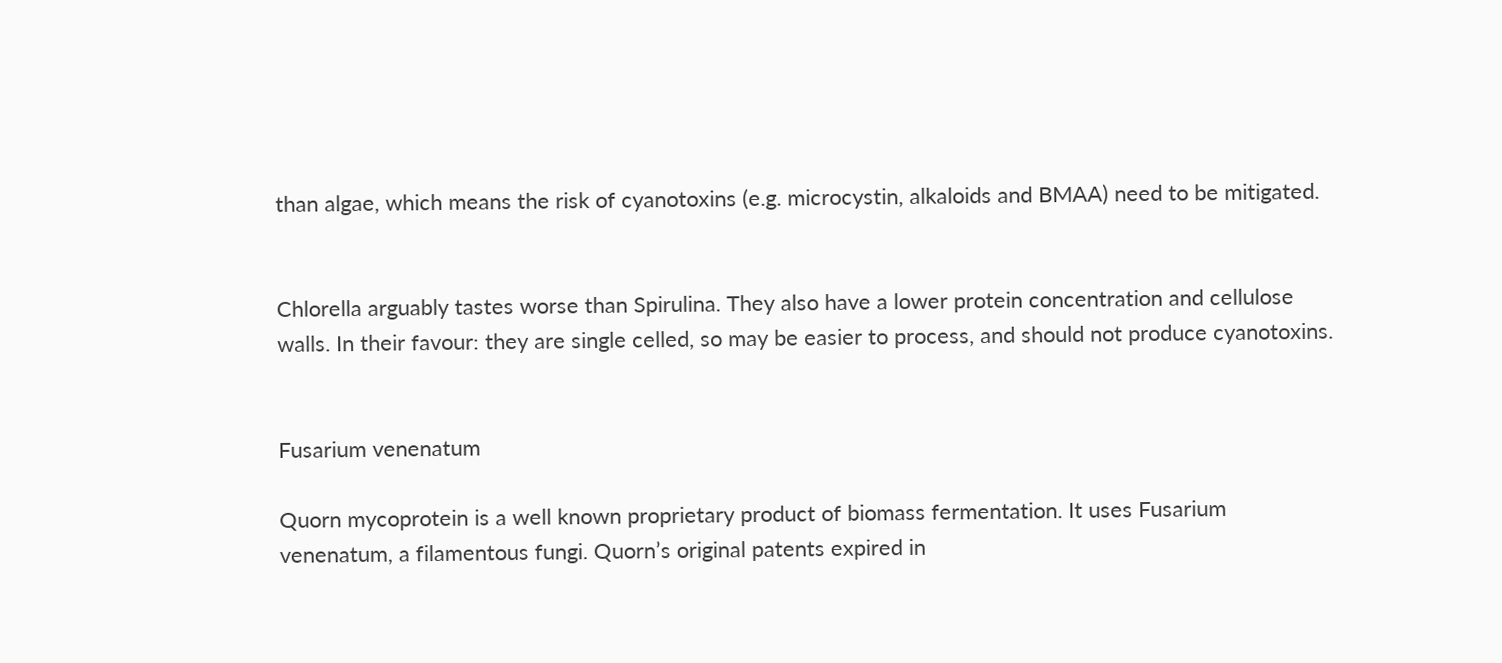than algae, which means the risk of cyanotoxins (e.g. microcystin, alkaloids and BMAA) need to be mitigated.


Chlorella arguably tastes worse than Spirulina. They also have a lower protein concentration and cellulose walls. In their favour: they are single celled, so may be easier to process, and should not produce cyanotoxins.


Fusarium venenatum

Quorn mycoprotein is a well known proprietary product of biomass fermentation. It uses Fusarium venenatum, a filamentous fungi. Quorn’s original patents expired in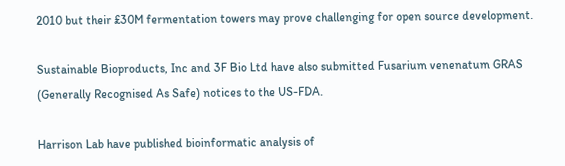2010 but their £30M fermentation towers may prove challenging for open source development.

Sustainable Bioproducts, Inc and 3F Bio Ltd have also submitted Fusarium venenatum GRAS (Generally Recognised As Safe) notices to the US-FDA.

Harrison Lab have published bioinformatic analysis of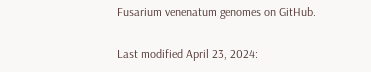Fusarium venenatum genomes on GitHub.

Last modified April 23, 2024: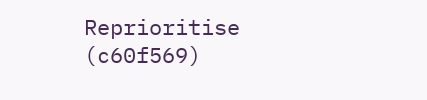Reprioritise (c60f569)